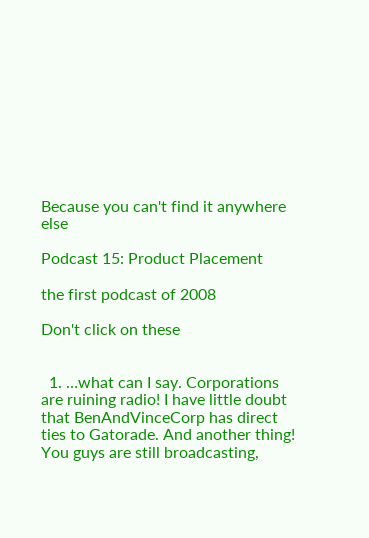Because you can't find it anywhere else

Podcast 15: Product Placement

the first podcast of 2008

Don't click on these


  1. …what can I say. Corporations are ruining radio! I have little doubt that BenAndVinceCorp has direct ties to Gatorade. And another thing! You guys are still broadcasting,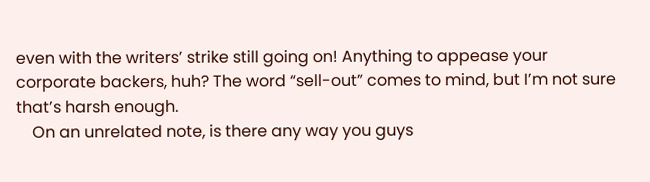even with the writers’ strike still going on! Anything to appease your corporate backers, huh? The word “sell-out” comes to mind, but I’m not sure that’s harsh enough.
    On an unrelated note, is there any way you guys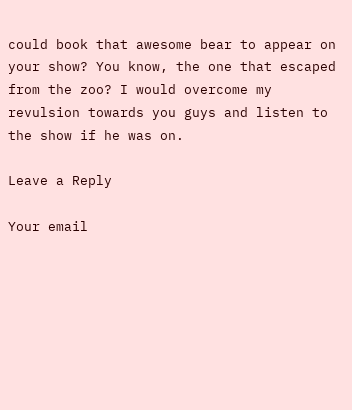could book that awesome bear to appear on your show? You know, the one that escaped from the zoo? I would overcome my revulsion towards you guys and listen to the show if he was on.

Leave a Reply

Your email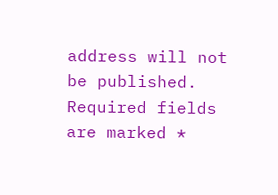address will not be published. Required fields are marked *